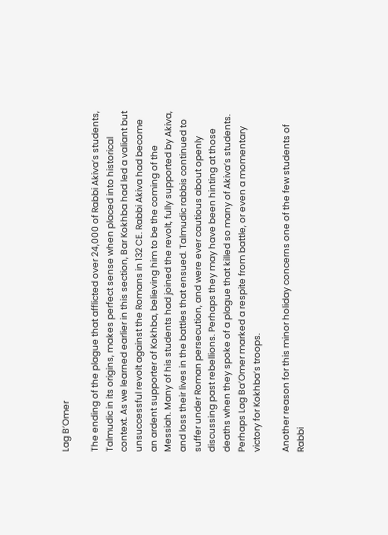Lag B’Omer

The ending of the plague that afflicted over 24,000 of Rabbi Akiva’s students, Talmudic in its origins, makes perfect sense when placed into historical context. As we learned earlier in this section, Bar Kokhba had led a valiant but unsuccessful revolt against the Romans in 132 CE. Rabbi Akiva had become an ardent supporter of Kokhba, believing him to be the coming of the Messiah. Many of his students had joined the revolt, fully supported by Akiva, and loss their lives in the battles that ensued. Talmudic rabbis continued to suffer under Roman persecution, and were ever cautious about openly discussing past rebellions. Perhaps they may have been hinting at those deaths when they spoke of a plague that killed so many of Akiva’s students. Perhaps Lag Ba’Omer marked a respite from battle, or even a momentary victory for Kokhba’s troops.

Another reason for this minor holiday concerns one of the few students of Rabbi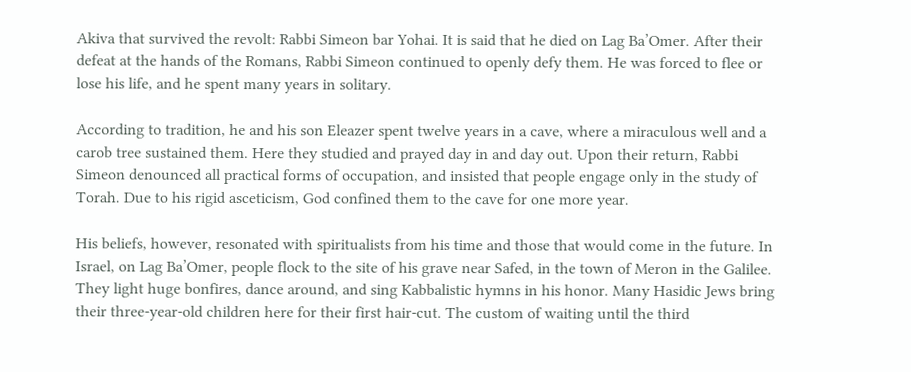Akiva that survived the revolt: Rabbi Simeon bar Yohai. It is said that he died on Lag Ba’Omer. After their defeat at the hands of the Romans, Rabbi Simeon continued to openly defy them. He was forced to flee or lose his life, and he spent many years in solitary.

According to tradition, he and his son Eleazer spent twelve years in a cave, where a miraculous well and a carob tree sustained them. Here they studied and prayed day in and day out. Upon their return, Rabbi Simeon denounced all practical forms of occupation, and insisted that people engage only in the study of Torah. Due to his rigid asceticism, God confined them to the cave for one more year.

His beliefs, however, resonated with spiritualists from his time and those that would come in the future. In Israel, on Lag Ba’Omer, people flock to the site of his grave near Safed, in the town of Meron in the Galilee. They light huge bonfires, dance around, and sing Kabbalistic hymns in his honor. Many Hasidic Jews bring their three-year-old children here for their first hair-cut. The custom of waiting until the third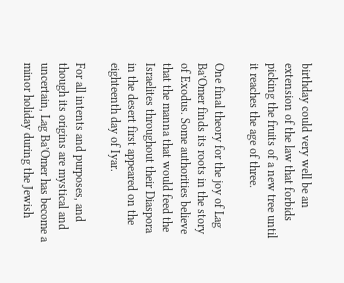birthday could very well be an extension of the law that forbids picking the fruits of a new tree until it reaches the age of three.

One final theory for the joy of Lag Ba’Omer finds its roots in the story of Exodus. Some authorities believe that the manna that would feed the Israelites throughout their Diaspora in the desert first appeared on the eighteenth day of Iyar.

For all intents and purposes, and though its origins are mystical and uncertain, Lag Ba’Omer has become a minor holiday during the Jewish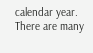calendar year. There are many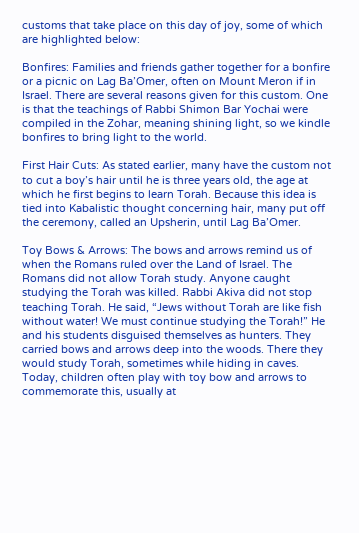customs that take place on this day of joy, some of which are highlighted below:

Bonfires: Families and friends gather together for a bonfire or a picnic on Lag Ba’Omer, often on Mount Meron if in Israel. There are several reasons given for this custom. One is that the teachings of Rabbi Shimon Bar Yochai were compiled in the Zohar, meaning shining light, so we kindle bonfires to bring light to the world.

First Hair Cuts: As stated earlier, many have the custom not to cut a boy’s hair until he is three years old, the age at which he first begins to learn Torah. Because this idea is tied into Kabalistic thought concerning hair, many put off the ceremony, called an Upsherin, until Lag Ba’Omer.

Toy Bows & Arrows: The bows and arrows remind us of when the Romans ruled over the Land of Israel. The Romans did not allow Torah study. Anyone caught studying the Torah was killed. Rabbi Akiva did not stop teaching Torah. He said, “Jews without Torah are like fish without water! We must continue studying the Torah!” He and his students disguised themselves as hunters. They carried bows and arrows deep into the woods. There they would study Torah, sometimes while hiding in caves. Today, children often play with toy bow and arrows to commemorate this, usually at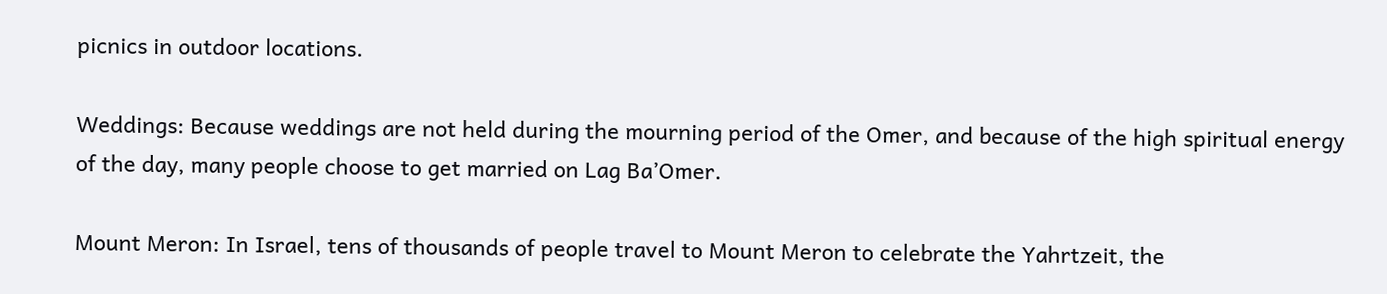picnics in outdoor locations.

Weddings: Because weddings are not held during the mourning period of the Omer, and because of the high spiritual energy of the day, many people choose to get married on Lag Ba’Omer.

Mount Meron: In Israel, tens of thousands of people travel to Mount Meron to celebrate the Yahrtzeit, the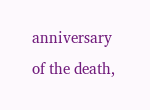anniversary of the death,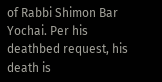of Rabbi Shimon Bar Yochai. Per his deathbed request, his death is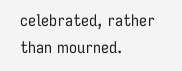celebrated, rather than mourned.